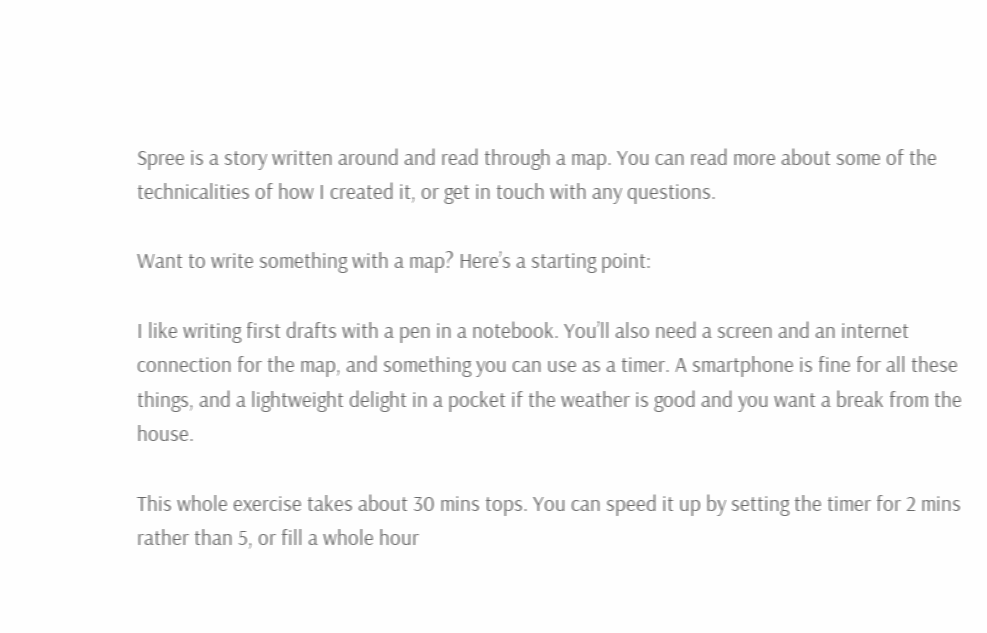Spree is a story written around and read through a map. You can read more about some of the technicalities of how I created it, or get in touch with any questions.

Want to write something with a map? Here’s a starting point:

I like writing first drafts with a pen in a notebook. You’ll also need a screen and an internet connection for the map, and something you can use as a timer. A smartphone is fine for all these things, and a lightweight delight in a pocket if the weather is good and you want a break from the house.

This whole exercise takes about 30 mins tops. You can speed it up by setting the timer for 2 mins rather than 5, or fill a whole hour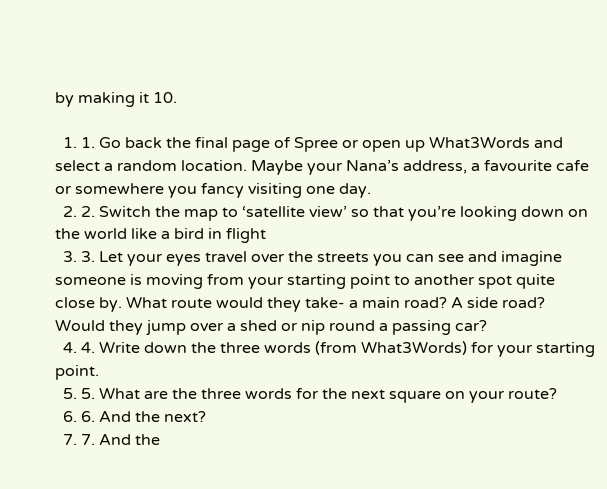by making it 10.

  1. 1. Go back the final page of Spree or open up What3Words and select a random location. Maybe your Nana’s address, a favourite cafe or somewhere you fancy visiting one day.
  2. 2. Switch the map to ‘satellite view’ so that you’re looking down on the world like a bird in flight
  3. 3. Let your eyes travel over the streets you can see and imagine someone is moving from your starting point to another spot quite close by. What route would they take- a main road? A side road? Would they jump over a shed or nip round a passing car?
  4. 4. Write down the three words (from What3Words) for your starting point.
  5. 5. What are the three words for the next square on your route?
  6. 6. And the next?
  7. 7. And the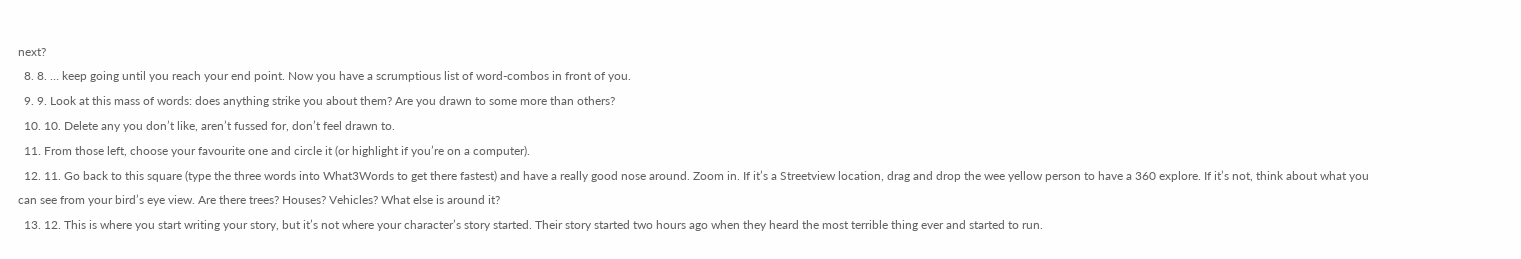next?
  8. 8. … keep going until you reach your end point. Now you have a scrumptious list of word-combos in front of you.
  9. 9. Look at this mass of words: does anything strike you about them? Are you drawn to some more than others?
  10. 10. Delete any you don’t like, aren’t fussed for, don’t feel drawn to.
  11. From those left, choose your favourite one and circle it (or highlight if you’re on a computer).
  12. 11. Go back to this square (type the three words into What3Words to get there fastest) and have a really good nose around. Zoom in. If it’s a Streetview location, drag and drop the wee yellow person to have a 360 explore. If it’s not, think about what you can see from your bird’s eye view. Are there trees? Houses? Vehicles? What else is around it?
  13. 12. This is where you start writing your story, but it’s not where your character’s story started. Their story started two hours ago when they heard the most terrible thing ever and started to run.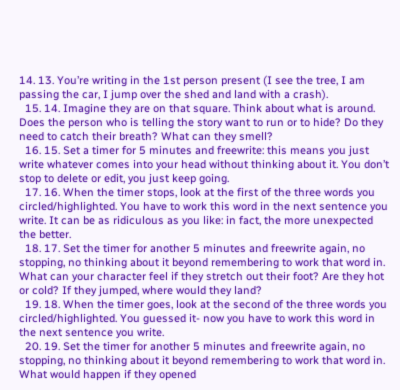14. 13. You’re writing in the 1st person present (I see the tree, I am passing the car, I jump over the shed and land with a crash).
  15. 14. Imagine they are on that square. Think about what is around. Does the person who is telling the story want to run or to hide? Do they need to catch their breath? What can they smell?
  16. 15. Set a timer for 5 minutes and freewrite: this means you just write whatever comes into your head without thinking about it. You don’t stop to delete or edit, you just keep going.
  17. 16. When the timer stops, look at the first of the three words you circled/highlighted. You have to work this word in the next sentence you write. It can be as ridiculous as you like: in fact, the more unexpected the better.
  18. 17. Set the timer for another 5 minutes and freewrite again, no stopping, no thinking about it beyond remembering to work that word in. What can your character feel if they stretch out their foot? Are they hot or cold? If they jumped, where would they land?
  19. 18. When the timer goes, look at the second of the three words you circled/highlighted. You guessed it- now you have to work this word in the next sentence you write.
  20. 19. Set the timer for another 5 minutes and freewrite again, no stopping, no thinking about it beyond remembering to work that word in. What would happen if they opened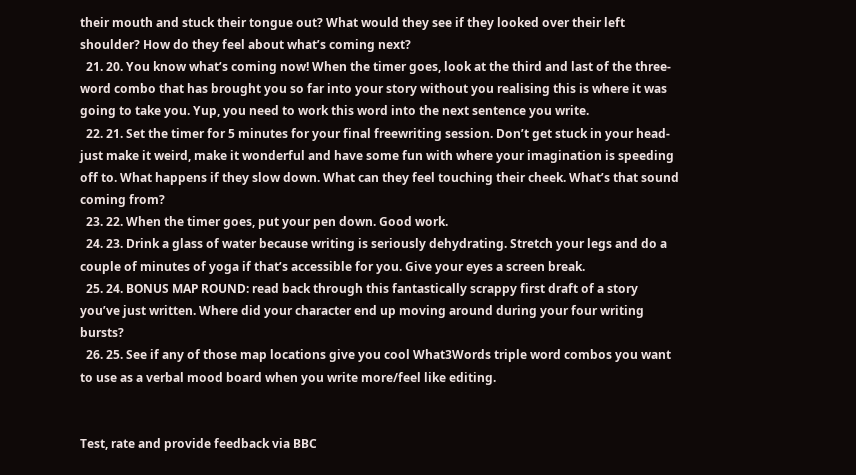their mouth and stuck their tongue out? What would they see if they looked over their left shoulder? How do they feel about what’s coming next?
  21. 20. You know what’s coming now! When the timer goes, look at the third and last of the three-word combo that has brought you so far into your story without you realising this is where it was going to take you. Yup, you need to work this word into the next sentence you write.
  22. 21. Set the timer for 5 minutes for your final freewriting session. Don’t get stuck in your head- just make it weird, make it wonderful and have some fun with where your imagination is speeding off to. What happens if they slow down. What can they feel touching their cheek. What’s that sound coming from?
  23. 22. When the timer goes, put your pen down. Good work.
  24. 23. Drink a glass of water because writing is seriously dehydrating. Stretch your legs and do a couple of minutes of yoga if that’s accessible for you. Give your eyes a screen break.
  25. 24. BONUS MAP ROUND: read back through this fantastically scrappy first draft of a story you’ve just written. Where did your character end up moving around during your four writing bursts?
  26. 25. See if any of those map locations give you cool What3Words triple word combos you want to use as a verbal mood board when you write more/feel like editing.


Test, rate and provide feedback via BBC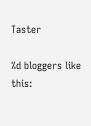Taster

%d bloggers like this: